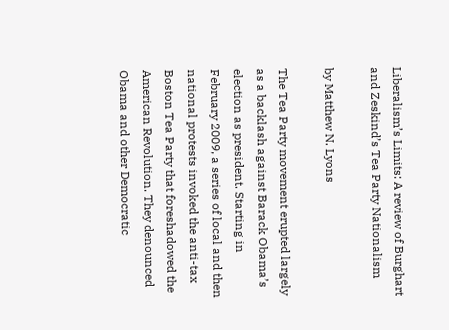Liberalism’s Limits: A review of Burghart and Zeskind’s Tea Party Nationalism

by Matthew N. Lyons

The Tea Party movement erupted largely as a backlash against Barack Obama’s election as president. Starting in February 2009, a series of local and then national protests invoked the anti-tax Boston Tea Party that foreshadowed the American Revolution. They denounced Obama and other Democratic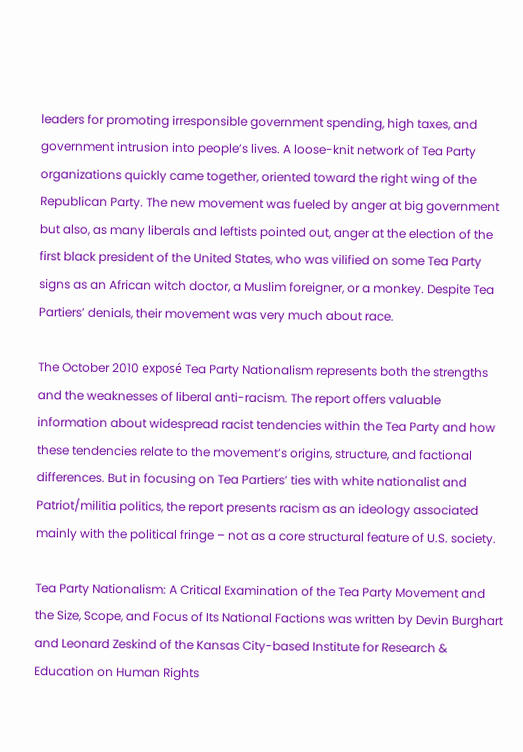leaders for promoting irresponsible government spending, high taxes, and government intrusion into people’s lives. A loose-knit network of Tea Party organizations quickly came together, oriented toward the right wing of the Republican Party. The new movement was fueled by anger at big government but also, as many liberals and leftists pointed out, anger at the election of the first black president of the United States, who was vilified on some Tea Party signs as an African witch doctor, a Muslim foreigner, or a monkey. Despite Tea Partiers’ denials, their movement was very much about race.

The October 2010 exposé Tea Party Nationalism represents both the strengths and the weaknesses of liberal anti-racism. The report offers valuable information about widespread racist tendencies within the Tea Party and how these tendencies relate to the movement’s origins, structure, and factional differences. But in focusing on Tea Partiers’ ties with white nationalist and Patriot/militia politics, the report presents racism as an ideology associated mainly with the political fringe – not as a core structural feature of U.S. society.

Tea Party Nationalism: A Critical Examination of the Tea Party Movement and the Size, Scope, and Focus of Its National Factions was written by Devin Burghart and Leonard Zeskind of the Kansas City-based Institute for Research & Education on Human Rights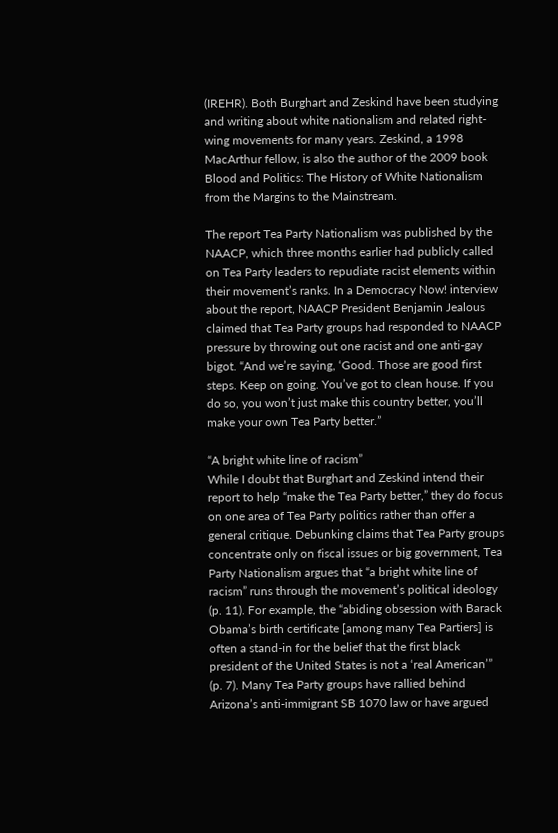(IREHR). Both Burghart and Zeskind have been studying and writing about white nationalism and related right-wing movements for many years. Zeskind, a 1998 MacArthur fellow, is also the author of the 2009 book Blood and Politics: The History of White Nationalism from the Margins to the Mainstream.

The report Tea Party Nationalism was published by the NAACP, which three months earlier had publicly called on Tea Party leaders to repudiate racist elements within their movement’s ranks. In a Democracy Now! interview about the report, NAACP President Benjamin Jealous claimed that Tea Party groups had responded to NAACP pressure by throwing out one racist and one anti-gay bigot. “And we’re saying, ‘Good. Those are good first steps. Keep on going. You’ve got to clean house. If you do so, you won’t just make this country better, you’ll make your own Tea Party better.”

“A bright white line of racism”
While I doubt that Burghart and Zeskind intend their report to help “make the Tea Party better,” they do focus on one area of Tea Party politics rather than offer a general critique. Debunking claims that Tea Party groups concentrate only on fiscal issues or big government, Tea Party Nationalism argues that “a bright white line of racism” runs through the movement’s political ideology (p. 11). For example, the “abiding obsession with Barack Obama’s birth certificate [among many Tea Partiers] is often a stand-in for the belief that the first black president of the United States is not a ‘real American’” (p. 7). Many Tea Party groups have rallied behind Arizona’s anti-immigrant SB 1070 law or have argued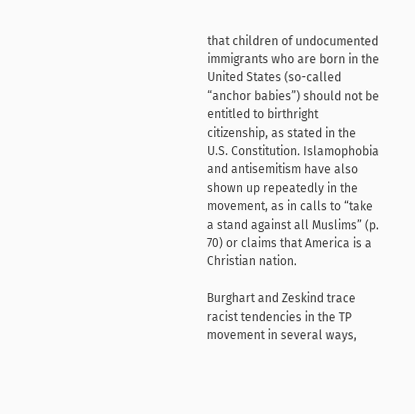that children of undocumented immigrants who are born in the United States (so-called “anchor babies”) should not be entitled to birthright citizenship, as stated in the U.S. Constitution. Islamophobia and antisemitism have also shown up repeatedly in the movement, as in calls to “take a stand against all Muslims” (p. 70) or claims that America is a Christian nation.

Burghart and Zeskind trace racist tendencies in the TP movement in several ways,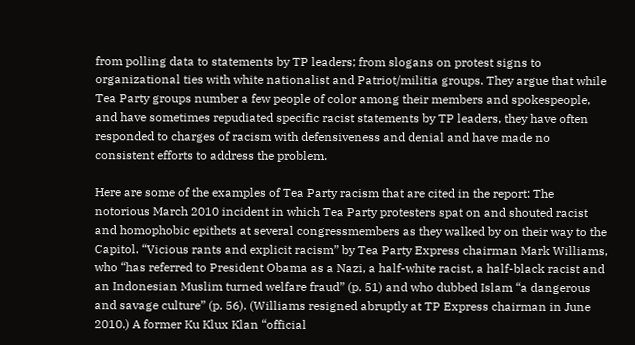from polling data to statements by TP leaders; from slogans on protest signs to organizational ties with white nationalist and Patriot/militia groups. They argue that while Tea Party groups number a few people of color among their members and spokespeople, and have sometimes repudiated specific racist statements by TP leaders, they have often responded to charges of racism with defensiveness and denial and have made no consistent efforts to address the problem.

Here are some of the examples of Tea Party racism that are cited in the report: The notorious March 2010 incident in which Tea Party protesters spat on and shouted racist and homophobic epithets at several congressmembers as they walked by on their way to the Capitol. “Vicious rants and explicit racism” by Tea Party Express chairman Mark Williams, who “has referred to President Obama as a Nazi, a half-white racist, a half-black racist and an Indonesian Muslim turned welfare fraud” (p. 51) and who dubbed Islam “a dangerous and savage culture” (p. 56). (Williams resigned abruptly at TP Express chairman in June 2010.) A former Ku Klux Klan “official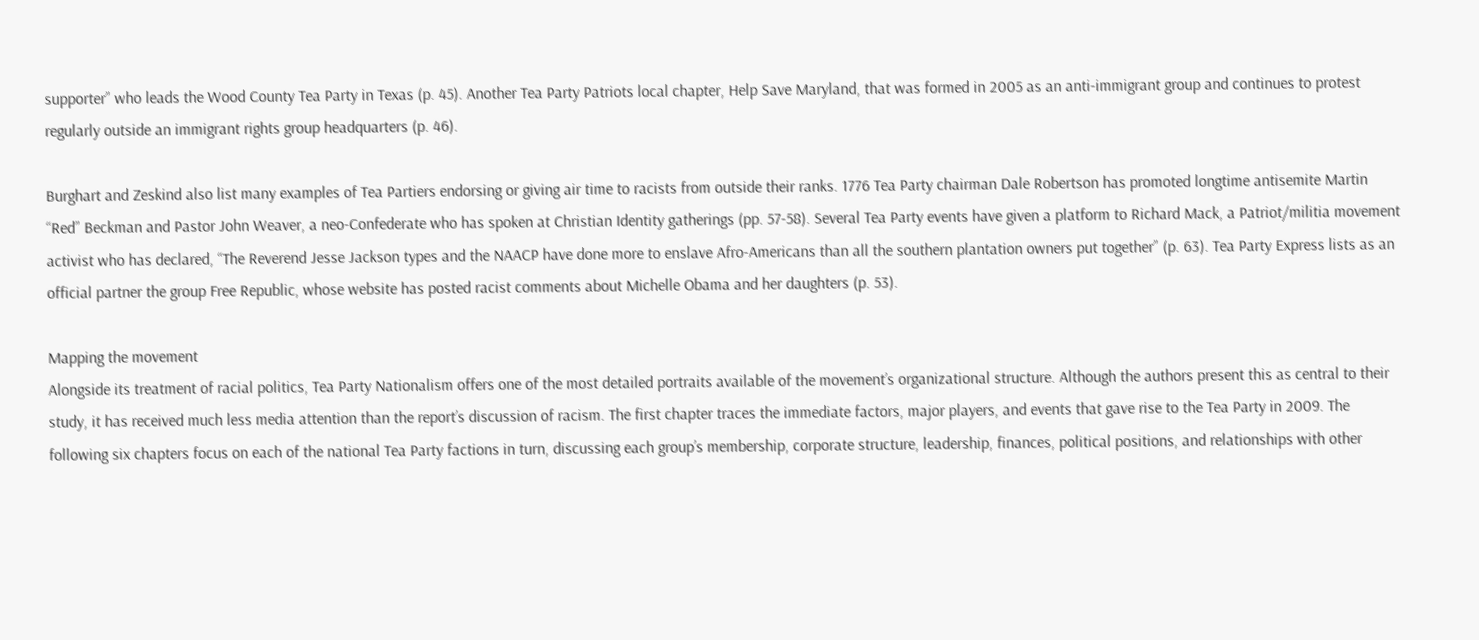supporter” who leads the Wood County Tea Party in Texas (p. 45). Another Tea Party Patriots local chapter, Help Save Maryland, that was formed in 2005 as an anti-immigrant group and continues to protest regularly outside an immigrant rights group headquarters (p. 46).

Burghart and Zeskind also list many examples of Tea Partiers endorsing or giving air time to racists from outside their ranks. 1776 Tea Party chairman Dale Robertson has promoted longtime antisemite Martin “Red” Beckman and Pastor John Weaver, a neo-Confederate who has spoken at Christian Identity gatherings (pp. 57-58). Several Tea Party events have given a platform to Richard Mack, a Patriot/militia movement activist who has declared, “The Reverend Jesse Jackson types and the NAACP have done more to enslave Afro-Americans than all the southern plantation owners put together” (p. 63). Tea Party Express lists as an official partner the group Free Republic, whose website has posted racist comments about Michelle Obama and her daughters (p. 53).

Mapping the movement
Alongside its treatment of racial politics, Tea Party Nationalism offers one of the most detailed portraits available of the movement’s organizational structure. Although the authors present this as central to their study, it has received much less media attention than the report’s discussion of racism. The first chapter traces the immediate factors, major players, and events that gave rise to the Tea Party in 2009. The following six chapters focus on each of the national Tea Party factions in turn, discussing each group’s membership, corporate structure, leadership, finances, political positions, and relationships with other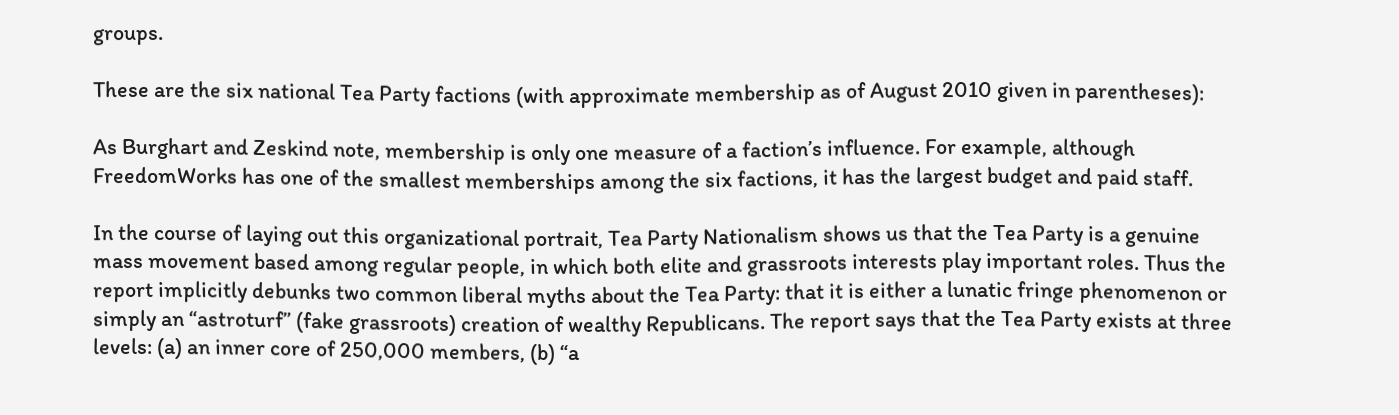groups.

These are the six national Tea Party factions (with approximate membership as of August 2010 given in parentheses):

As Burghart and Zeskind note, membership is only one measure of a faction’s influence. For example, although FreedomWorks has one of the smallest memberships among the six factions, it has the largest budget and paid staff.

In the course of laying out this organizational portrait, Tea Party Nationalism shows us that the Tea Party is a genuine mass movement based among regular people, in which both elite and grassroots interests play important roles. Thus the report implicitly debunks two common liberal myths about the Tea Party: that it is either a lunatic fringe phenomenon or simply an “astroturf” (fake grassroots) creation of wealthy Republicans. The report says that the Tea Party exists at three levels: (a) an inner core of 250,000 members, (b) “a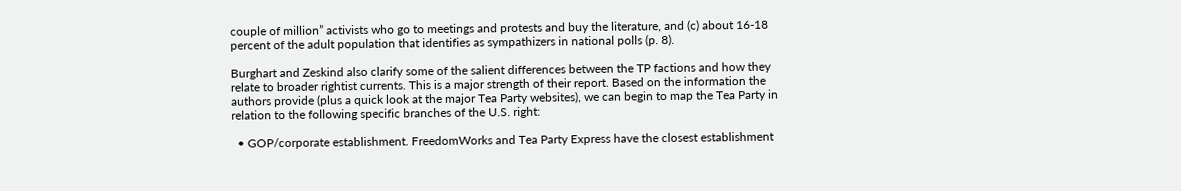couple of million” activists who go to meetings and protests and buy the literature, and (c) about 16-18 percent of the adult population that identifies as sympathizers in national polls (p. 8).

Burghart and Zeskind also clarify some of the salient differences between the TP factions and how they relate to broader rightist currents. This is a major strength of their report. Based on the information the authors provide (plus a quick look at the major Tea Party websites), we can begin to map the Tea Party in relation to the following specific branches of the U.S. right:

  • GOP/corporate establishment. FreedomWorks and Tea Party Express have the closest establishment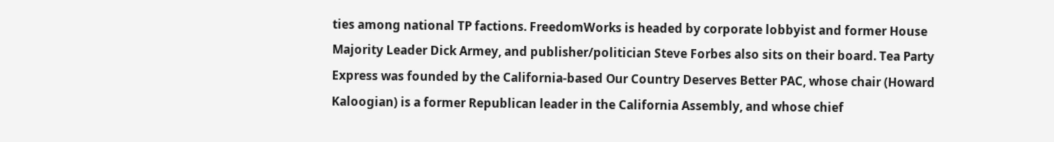ties among national TP factions. FreedomWorks is headed by corporate lobbyist and former House Majority Leader Dick Armey, and publisher/politician Steve Forbes also sits on their board. Tea Party Express was founded by the California-based Our Country Deserves Better PAC, whose chair (Howard Kaloogian) is a former Republican leader in the California Assembly, and whose chief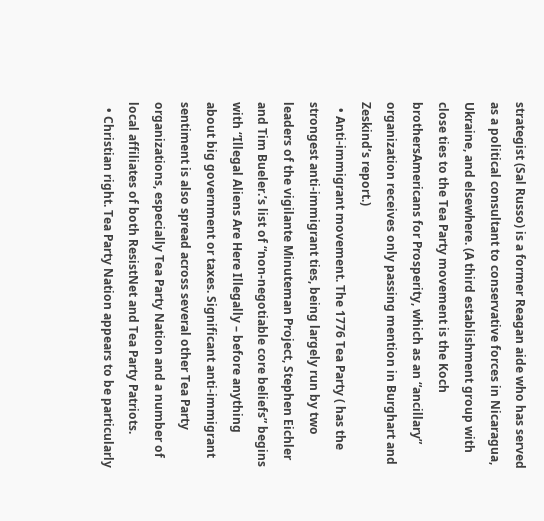strategist (Sal Russo) is a former Reagan aide who has served as a political consultant to conservative forces in Nicaragua, Ukraine, and elsewhere. (A third establishment group with close ties to the Tea Party movement is the Koch brothersAmericans for Prosperity, which as an “ancillary” organization receives only passing mention in Burghart and Zeskind’s report.)
  • Anti-immigrant movement. The 1776 Tea Party ( has the strongest anti-immigrant ties, being largely run by two leaders of the vigilante Minuteman Project, Stephen Eichler and Tim Bueler.’s list of “non-negotiable core beliefs” begins with “Illegal Aliens Are Here Illegally – before anything about big government or taxes. Significant anti-immigrant sentiment is also spread across several other Tea Party organizations, especially Tea Party Nation and a number of local affiliates of both ResistNet and Tea Party Patriots.
  • Christian right. Tea Party Nation appears to be particularly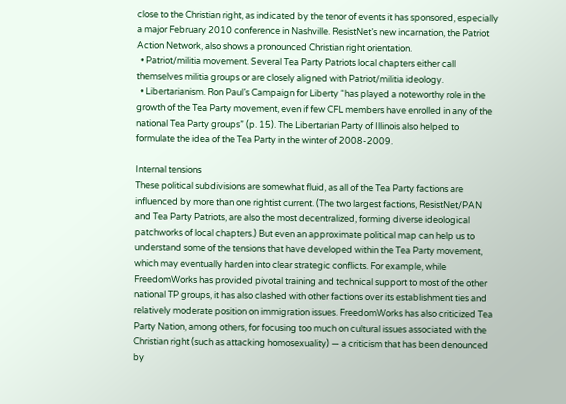close to the Christian right, as indicated by the tenor of events it has sponsored, especially a major February 2010 conference in Nashville. ResistNet’s new incarnation, the Patriot Action Network, also shows a pronounced Christian right orientation.
  • Patriot/militia movement. Several Tea Party Patriots local chapters either call themselves militia groups or are closely aligned with Patriot/militia ideology.
  • Libertarianism. Ron Paul’s Campaign for Liberty “has played a noteworthy role in the growth of the Tea Party movement, even if few CFL members have enrolled in any of the national Tea Party groups” (p. 15). The Libertarian Party of Illinois also helped to formulate the idea of the Tea Party in the winter of 2008-2009.

Internal tensions
These political subdivisions are somewhat fluid, as all of the Tea Party factions are influenced by more than one rightist current. (The two largest factions, ResistNet/PAN and Tea Party Patriots, are also the most decentralized, forming diverse ideological patchworks of local chapters.) But even an approximate political map can help us to understand some of the tensions that have developed within the Tea Party movement, which may eventually harden into clear strategic conflicts. For example, while FreedomWorks has provided pivotal training and technical support to most of the other national TP groups, it has also clashed with other factions over its establishment ties and relatively moderate position on immigration issues. FreedomWorks has also criticized Tea Party Nation, among others, for focusing too much on cultural issues associated with the Christian right (such as attacking homosexuality) — a criticism that has been denounced by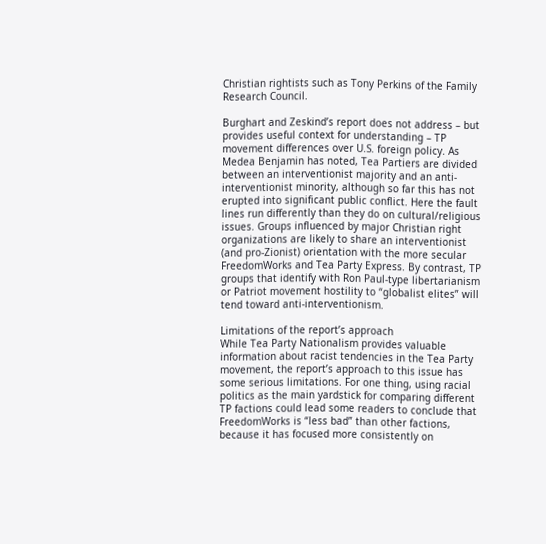Christian rightists such as Tony Perkins of the Family Research Council.

Burghart and Zeskind’s report does not address – but provides useful context for understanding – TP movement differences over U.S. foreign policy. As Medea Benjamin has noted, Tea Partiers are divided between an interventionist majority and an anti-interventionist minority, although so far this has not erupted into significant public conflict. Here the fault lines run differently than they do on cultural/religious issues. Groups influenced by major Christian right organizations are likely to share an interventionist (and pro-Zionist) orientation with the more secular FreedomWorks and Tea Party Express. By contrast, TP groups that identify with Ron Paul-type libertarianism or Patriot movement hostility to “globalist elites” will tend toward anti-interventionism.

Limitations of the report’s approach
While Tea Party Nationalism provides valuable information about racist tendencies in the Tea Party movement, the report’s approach to this issue has some serious limitations. For one thing, using racial politics as the main yardstick for comparing different TP factions could lead some readers to conclude that FreedomWorks is “less bad” than other factions, because it has focused more consistently on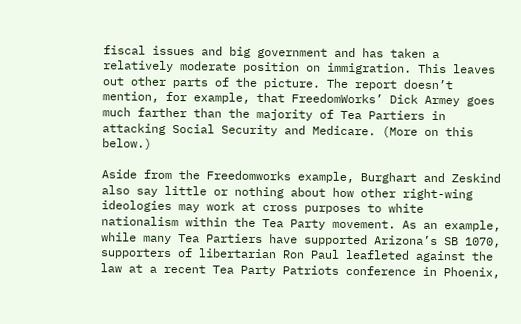fiscal issues and big government and has taken a relatively moderate position on immigration. This leaves out other parts of the picture. The report doesn’t mention, for example, that FreedomWorks’ Dick Armey goes much farther than the majority of Tea Partiers in attacking Social Security and Medicare. (More on this below.)

Aside from the Freedomworks example, Burghart and Zeskind also say little or nothing about how other right-wing ideologies may work at cross purposes to white nationalism within the Tea Party movement. As an example, while many Tea Partiers have supported Arizona’s SB 1070, supporters of libertarian Ron Paul leafleted against the law at a recent Tea Party Patriots conference in Phoenix,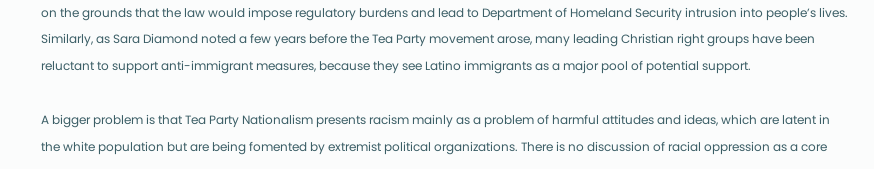on the grounds that the law would impose regulatory burdens and lead to Department of Homeland Security intrusion into people’s lives. Similarly, as Sara Diamond noted a few years before the Tea Party movement arose, many leading Christian right groups have been reluctant to support anti-immigrant measures, because they see Latino immigrants as a major pool of potential support.

A bigger problem is that Tea Party Nationalism presents racism mainly as a problem of harmful attitudes and ideas, which are latent in the white population but are being fomented by extremist political organizations. There is no discussion of racial oppression as a core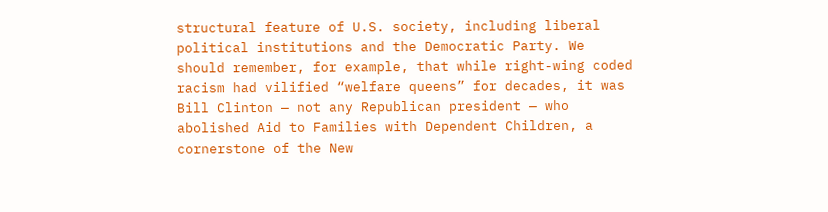structural feature of U.S. society, including liberal political institutions and the Democratic Party. We should remember, for example, that while right-wing coded racism had vilified “welfare queens” for decades, it was Bill Clinton — not any Republican president — who abolished Aid to Families with Dependent Children, a cornerstone of the New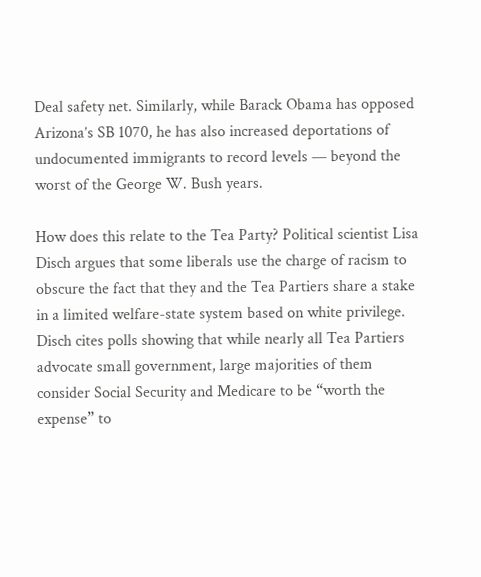Deal safety net. Similarly, while Barack Obama has opposed Arizona’s SB 1070, he has also increased deportations of undocumented immigrants to record levels — beyond the worst of the George W. Bush years.

How does this relate to the Tea Party? Political scientist Lisa Disch argues that some liberals use the charge of racism to obscure the fact that they and the Tea Partiers share a stake in a limited welfare-state system based on white privilege. Disch cites polls showing that while nearly all Tea Partiers advocate small government, large majorities of them consider Social Security and Medicare to be “worth the expense” to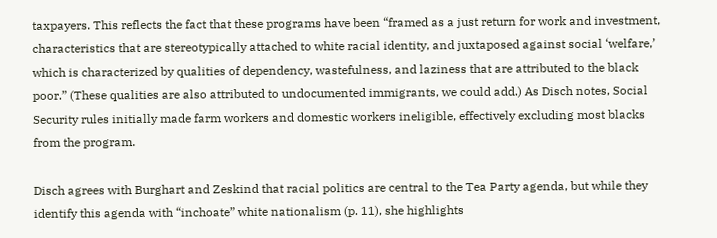taxpayers. This reflects the fact that these programs have been “framed as a just return for work and investment, characteristics that are stereotypically attached to white racial identity, and juxtaposed against social ‘welfare,’ which is characterized by qualities of dependency, wastefulness, and laziness that are attributed to the black poor.” (These qualities are also attributed to undocumented immigrants, we could add.) As Disch notes, Social Security rules initially made farm workers and domestic workers ineligible, effectively excluding most blacks from the program.

Disch agrees with Burghart and Zeskind that racial politics are central to the Tea Party agenda, but while they identify this agenda with “inchoate” white nationalism (p. 11), she highlights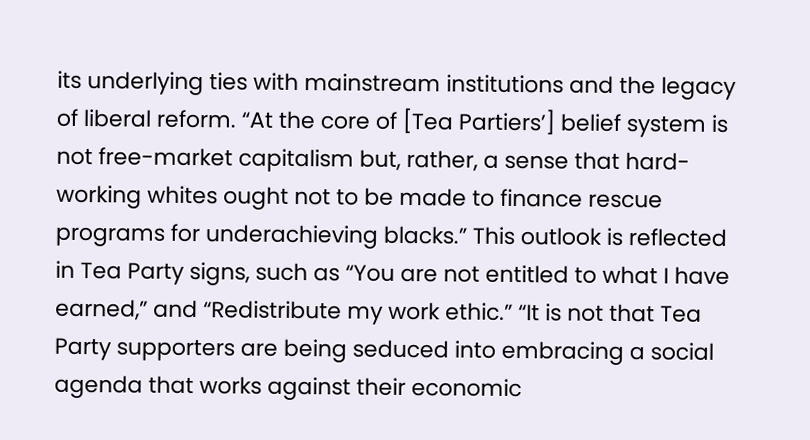its underlying ties with mainstream institutions and the legacy of liberal reform. “At the core of [Tea Partiers’] belief system is not free-market capitalism but, rather, a sense that hard-working whites ought not to be made to finance rescue programs for underachieving blacks.” This outlook is reflected in Tea Party signs, such as “You are not entitled to what I have earned,” and “Redistribute my work ethic.” “It is not that Tea Party supporters are being seduced into embracing a social agenda that works against their economic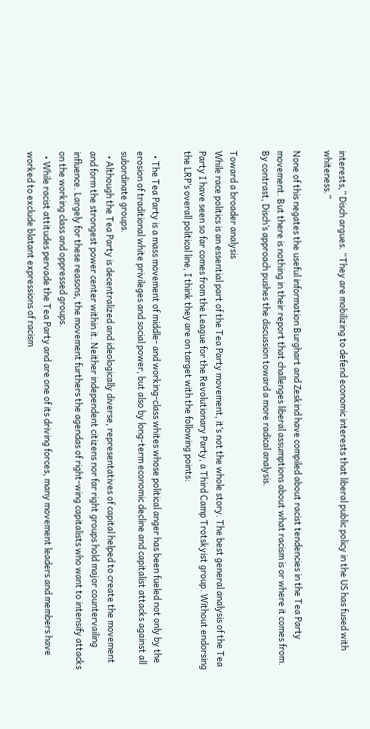interests,” Disch argues. “They are mobilizing to defend economic interests that liberal public policy in the US has fused with whiteness.”

None of this negates the useful information Burghart and Zeskind have compiled about racist tendencies in the Tea Party movement. But there is nothing in their report that challenges liberal assumptions about what racism is or where it comes from. By contrast, Disch’s approach pushes the discussion toward a more radical analysis.

Toward a broader analysis
While race politics is an essential part of the Tea Party movement, it’s not the whole story. The best general analysis of the Tea Party I have seen so far comes from the League for the Revolutionary Party, a Third Camp Trotskyist group. Without endorsing the LRP’s overall political line, I think they are on target with the following points:

  • The Tea Party is a mass movement of middle- and working-class whites whose political anger has been fueled not only by the erosion of traditional white privileges and social power, but also by long-term economic decline and capitalist attacks against all subordinate groups.
  • Although the Tea Party is decentralized and ideologically diverse, representatives of capital helped to create the movement and form the strongest power center within it. Neither independent citizens nor far right groups hold major countervailing influence. Largely for these reasons, the movement furthers the agendas of right-wing capitalists who want to intensify attacks on the working class and oppressed groups.
  • While racist attitudes pervade the Tea Party and are one of its driving forces, many movement leaders and members have worked to exclude blatant expressions of racism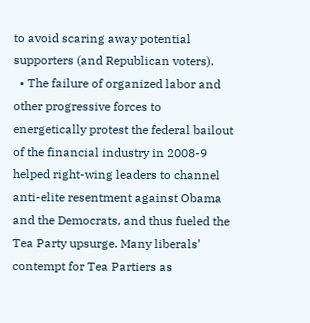to avoid scaring away potential supporters (and Republican voters).
  • The failure of organized labor and other progressive forces to energetically protest the federal bailout of the financial industry in 2008-9 helped right-wing leaders to channel anti-elite resentment against Obama and the Democrats, and thus fueled the Tea Party upsurge. Many liberals’ contempt for Tea Partiers as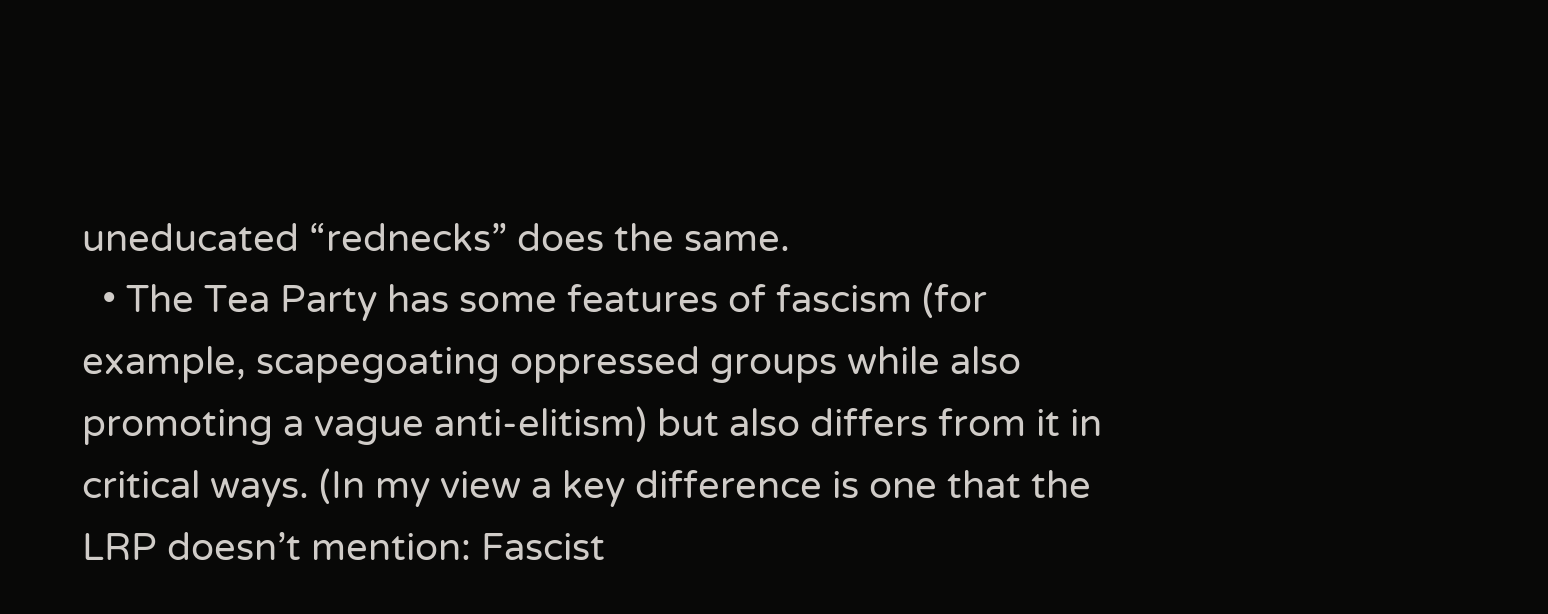uneducated “rednecks” does the same.
  • The Tea Party has some features of fascism (for example, scapegoating oppressed groups while also promoting a vague anti-elitism) but also differs from it in critical ways. (In my view a key difference is one that the LRP doesn’t mention: Fascist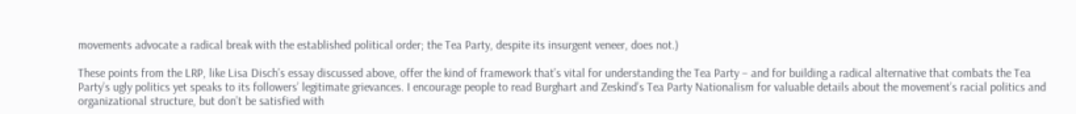movements advocate a radical break with the established political order; the Tea Party, despite its insurgent veneer, does not.)

These points from the LRP, like Lisa Disch’s essay discussed above, offer the kind of framework that’s vital for understanding the Tea Party – and for building a radical alternative that combats the Tea Party’s ugly politics yet speaks to its followers’ legitimate grievances. I encourage people to read Burghart and Zeskind’s Tea Party Nationalism for valuable details about the movement’s racial politics and organizational structure, but don’t be satisfied with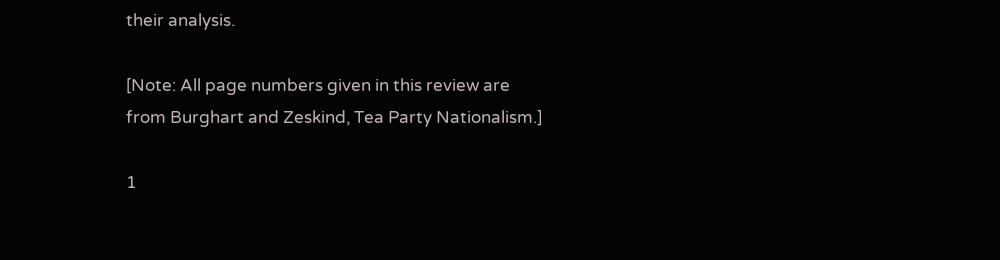their analysis.

[Note: All page numbers given in this review are from Burghart and Zeskind, Tea Party Nationalism.]

1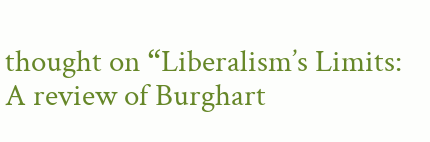thought on “Liberalism’s Limits: A review of Burghart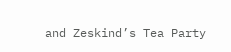and Zeskind’s Tea Party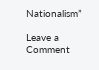Nationalism”

Leave a Comment